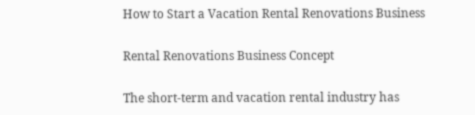How to Start a Vacation Rental Renovations Business

Rental Renovations Business Concept

The short-term and vacation rental industry has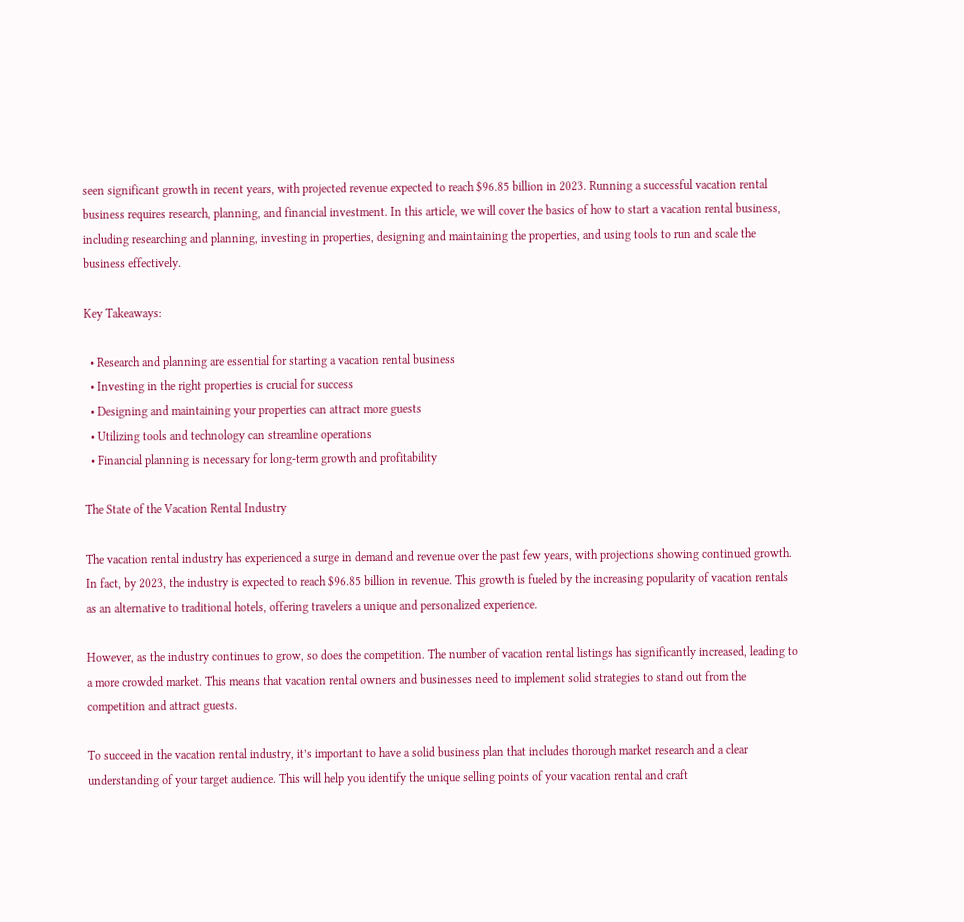seen significant growth in recent years, with projected revenue expected to reach $96.85 billion in 2023. Running a successful vacation rental business requires research, planning, and financial investment. In this article, we will cover the basics of how to start a vacation rental business, including researching and planning, investing in properties, designing and maintaining the properties, and using tools to run and scale the business effectively.

Key Takeaways:

  • Research and planning are essential for starting a vacation rental business
  • Investing in the right properties is crucial for success
  • Designing and maintaining your properties can attract more guests
  • Utilizing tools and technology can streamline operations
  • Financial planning is necessary for long-term growth and profitability

The State of the Vacation Rental Industry

The vacation rental industry has experienced a surge in demand and revenue over the past few years, with projections showing continued growth. In fact, by 2023, the industry is expected to reach $96.85 billion in revenue. This growth is fueled by the increasing popularity of vacation rentals as an alternative to traditional hotels, offering travelers a unique and personalized experience.

However, as the industry continues to grow, so does the competition. The number of vacation rental listings has significantly increased, leading to a more crowded market. This means that vacation rental owners and businesses need to implement solid strategies to stand out from the competition and attract guests.

To succeed in the vacation rental industry, it’s important to have a solid business plan that includes thorough market research and a clear understanding of your target audience. This will help you identify the unique selling points of your vacation rental and craft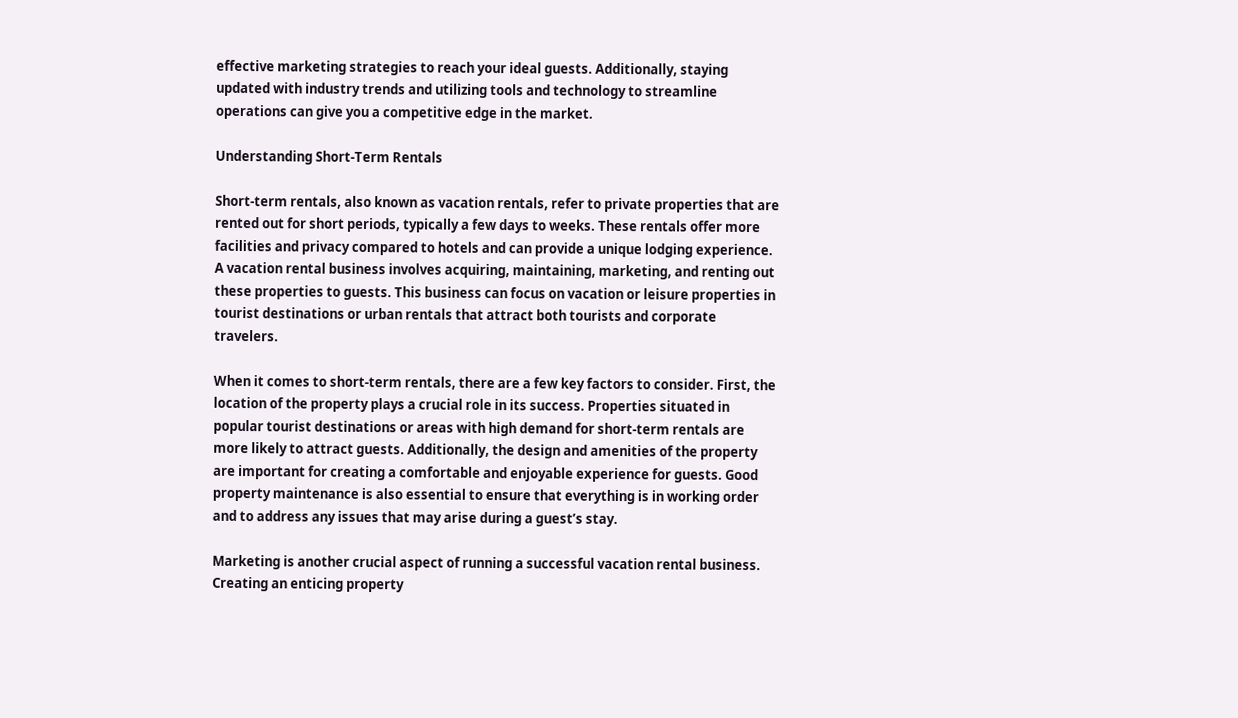effective marketing strategies to reach your ideal guests. Additionally, staying updated with industry trends and utilizing tools and technology to streamline operations can give you a competitive edge in the market.

Understanding Short-Term Rentals

Short-term rentals, also known as vacation rentals, refer to private properties that are rented out for short periods, typically a few days to weeks. These rentals offer more facilities and privacy compared to hotels and can provide a unique lodging experience. A vacation rental business involves acquiring, maintaining, marketing, and renting out these properties to guests. This business can focus on vacation or leisure properties in tourist destinations or urban rentals that attract both tourists and corporate travelers.

When it comes to short-term rentals, there are a few key factors to consider. First, the location of the property plays a crucial role in its success. Properties situated in popular tourist destinations or areas with high demand for short-term rentals are more likely to attract guests. Additionally, the design and amenities of the property are important for creating a comfortable and enjoyable experience for guests. Good property maintenance is also essential to ensure that everything is in working order and to address any issues that may arise during a guest’s stay.

Marketing is another crucial aspect of running a successful vacation rental business. Creating an enticing property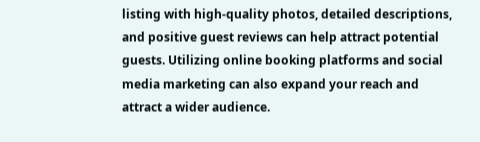listing with high-quality photos, detailed descriptions, and positive guest reviews can help attract potential guests. Utilizing online booking platforms and social media marketing can also expand your reach and attract a wider audience.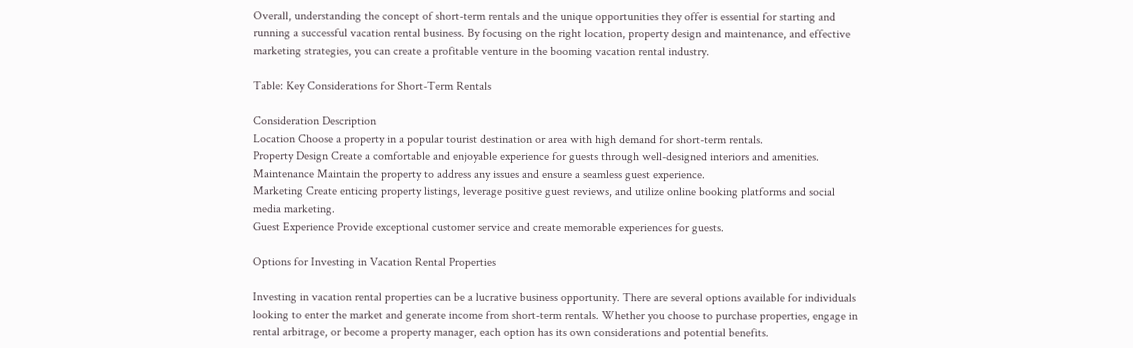Overall, understanding the concept of short-term rentals and the unique opportunities they offer is essential for starting and running a successful vacation rental business. By focusing on the right location, property design and maintenance, and effective marketing strategies, you can create a profitable venture in the booming vacation rental industry.

Table: Key Considerations for Short-Term Rentals

Consideration Description
Location Choose a property in a popular tourist destination or area with high demand for short-term rentals.
Property Design Create a comfortable and enjoyable experience for guests through well-designed interiors and amenities.
Maintenance Maintain the property to address any issues and ensure a seamless guest experience.
Marketing Create enticing property listings, leverage positive guest reviews, and utilize online booking platforms and social media marketing.
Guest Experience Provide exceptional customer service and create memorable experiences for guests.

Options for Investing in Vacation Rental Properties

Investing in vacation rental properties can be a lucrative business opportunity. There are several options available for individuals looking to enter the market and generate income from short-term rentals. Whether you choose to purchase properties, engage in rental arbitrage, or become a property manager, each option has its own considerations and potential benefits.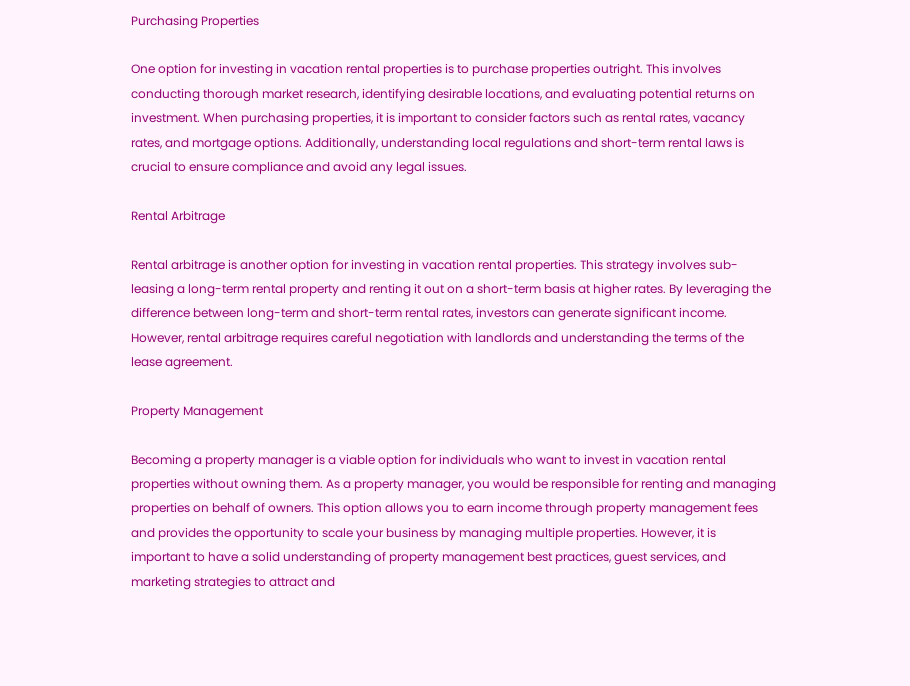Purchasing Properties

One option for investing in vacation rental properties is to purchase properties outright. This involves conducting thorough market research, identifying desirable locations, and evaluating potential returns on investment. When purchasing properties, it is important to consider factors such as rental rates, vacancy rates, and mortgage options. Additionally, understanding local regulations and short-term rental laws is crucial to ensure compliance and avoid any legal issues.

Rental Arbitrage

Rental arbitrage is another option for investing in vacation rental properties. This strategy involves sub-leasing a long-term rental property and renting it out on a short-term basis at higher rates. By leveraging the difference between long-term and short-term rental rates, investors can generate significant income. However, rental arbitrage requires careful negotiation with landlords and understanding the terms of the lease agreement.

Property Management

Becoming a property manager is a viable option for individuals who want to invest in vacation rental properties without owning them. As a property manager, you would be responsible for renting and managing properties on behalf of owners. This option allows you to earn income through property management fees and provides the opportunity to scale your business by managing multiple properties. However, it is important to have a solid understanding of property management best practices, guest services, and marketing strategies to attract and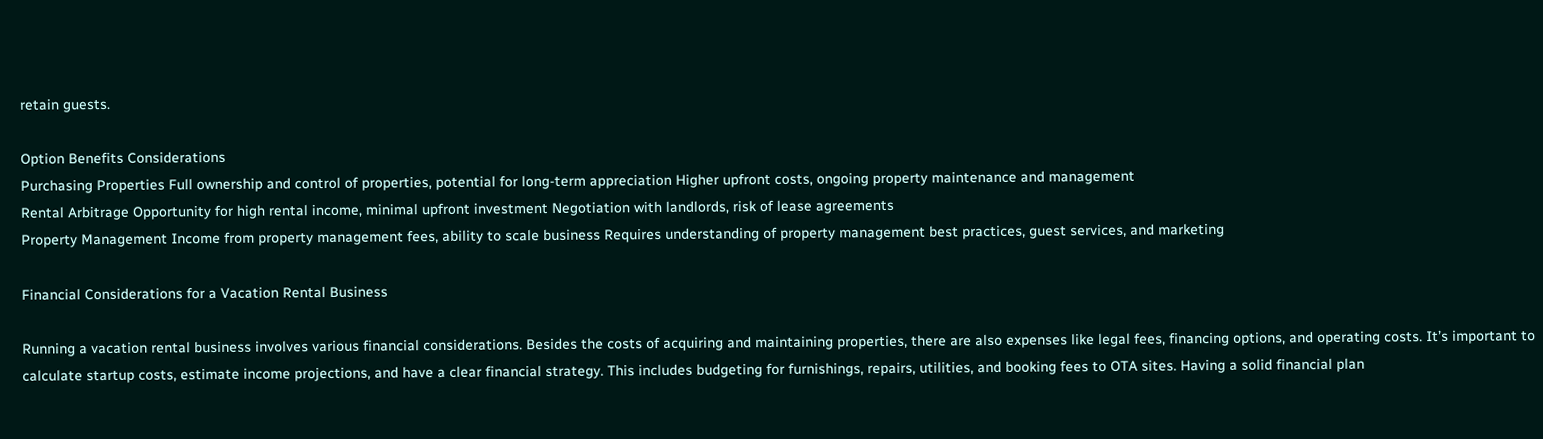retain guests.

Option Benefits Considerations
Purchasing Properties Full ownership and control of properties, potential for long-term appreciation Higher upfront costs, ongoing property maintenance and management
Rental Arbitrage Opportunity for high rental income, minimal upfront investment Negotiation with landlords, risk of lease agreements
Property Management Income from property management fees, ability to scale business Requires understanding of property management best practices, guest services, and marketing

Financial Considerations for a Vacation Rental Business

Running a vacation rental business involves various financial considerations. Besides the costs of acquiring and maintaining properties, there are also expenses like legal fees, financing options, and operating costs. It’s important to calculate startup costs, estimate income projections, and have a clear financial strategy. This includes budgeting for furnishings, repairs, utilities, and booking fees to OTA sites. Having a solid financial plan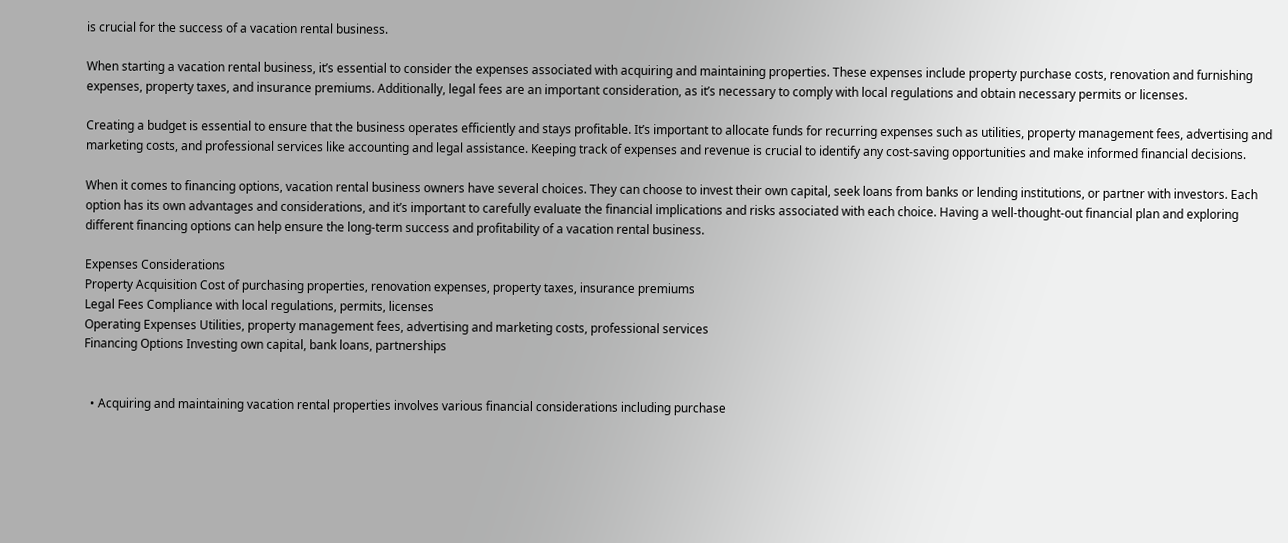is crucial for the success of a vacation rental business.

When starting a vacation rental business, it’s essential to consider the expenses associated with acquiring and maintaining properties. These expenses include property purchase costs, renovation and furnishing expenses, property taxes, and insurance premiums. Additionally, legal fees are an important consideration, as it’s necessary to comply with local regulations and obtain necessary permits or licenses.

Creating a budget is essential to ensure that the business operates efficiently and stays profitable. It’s important to allocate funds for recurring expenses such as utilities, property management fees, advertising and marketing costs, and professional services like accounting and legal assistance. Keeping track of expenses and revenue is crucial to identify any cost-saving opportunities and make informed financial decisions.

When it comes to financing options, vacation rental business owners have several choices. They can choose to invest their own capital, seek loans from banks or lending institutions, or partner with investors. Each option has its own advantages and considerations, and it’s important to carefully evaluate the financial implications and risks associated with each choice. Having a well-thought-out financial plan and exploring different financing options can help ensure the long-term success and profitability of a vacation rental business.

Expenses Considerations
Property Acquisition Cost of purchasing properties, renovation expenses, property taxes, insurance premiums
Legal Fees Compliance with local regulations, permits, licenses
Operating Expenses Utilities, property management fees, advertising and marketing costs, professional services
Financing Options Investing own capital, bank loans, partnerships


  • Acquiring and maintaining vacation rental properties involves various financial considerations including purchase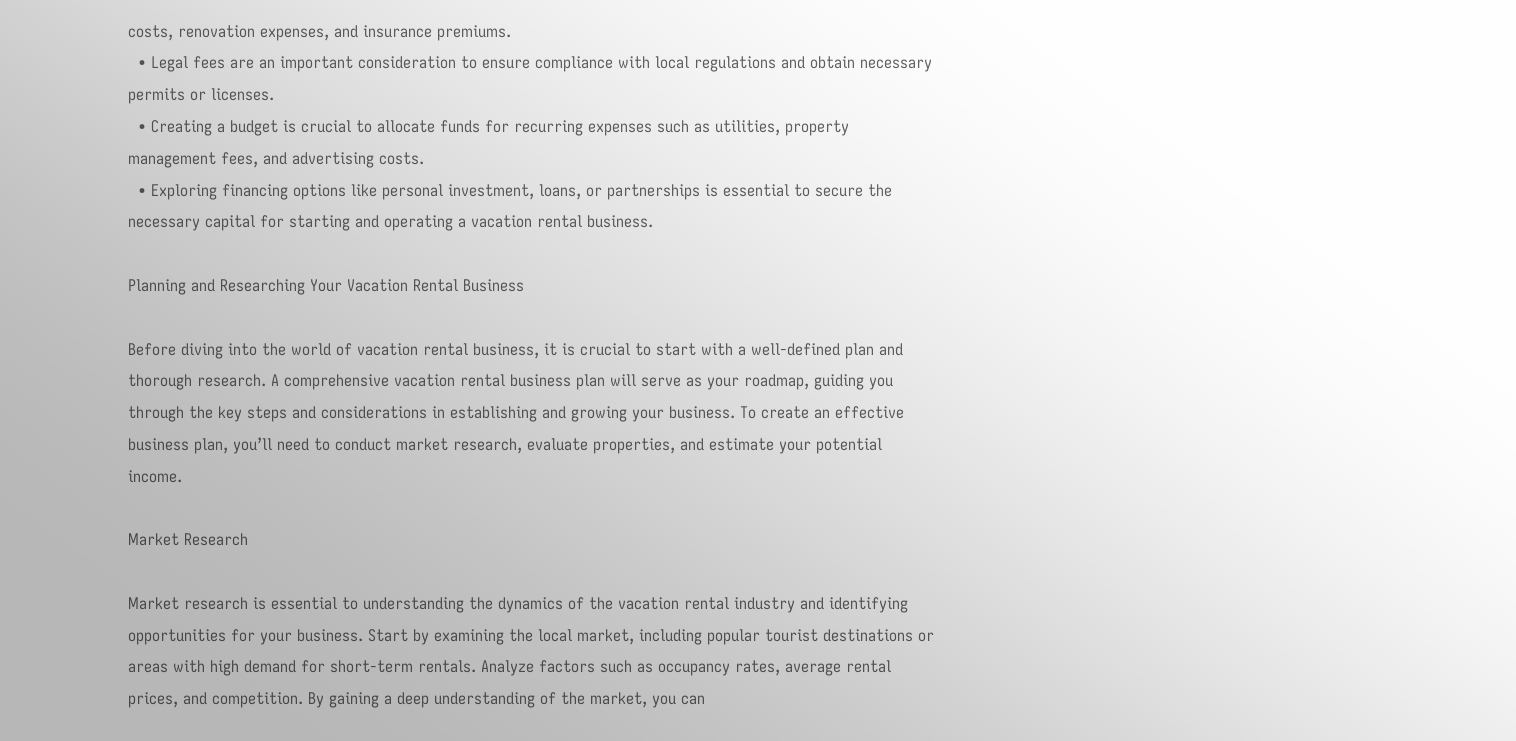costs, renovation expenses, and insurance premiums.
  • Legal fees are an important consideration to ensure compliance with local regulations and obtain necessary permits or licenses.
  • Creating a budget is crucial to allocate funds for recurring expenses such as utilities, property management fees, and advertising costs.
  • Exploring financing options like personal investment, loans, or partnerships is essential to secure the necessary capital for starting and operating a vacation rental business.

Planning and Researching Your Vacation Rental Business

Before diving into the world of vacation rental business, it is crucial to start with a well-defined plan and thorough research. A comprehensive vacation rental business plan will serve as your roadmap, guiding you through the key steps and considerations in establishing and growing your business. To create an effective business plan, you’ll need to conduct market research, evaluate properties, and estimate your potential income.

Market Research

Market research is essential to understanding the dynamics of the vacation rental industry and identifying opportunities for your business. Start by examining the local market, including popular tourist destinations or areas with high demand for short-term rentals. Analyze factors such as occupancy rates, average rental prices, and competition. By gaining a deep understanding of the market, you can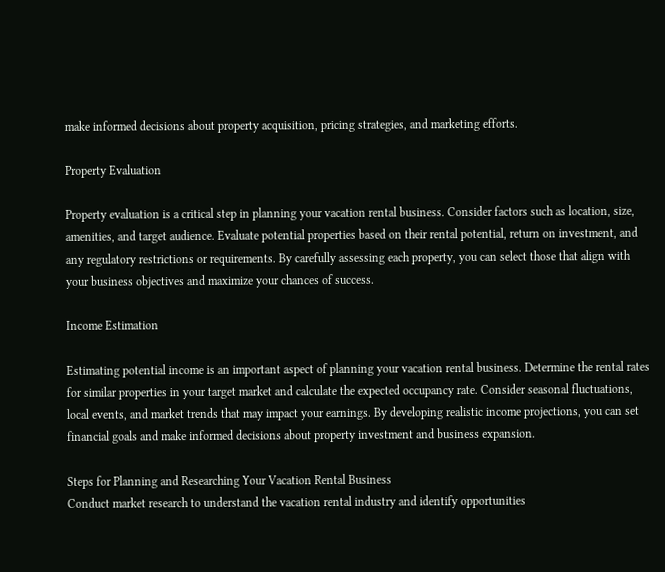make informed decisions about property acquisition, pricing strategies, and marketing efforts.

Property Evaluation

Property evaluation is a critical step in planning your vacation rental business. Consider factors such as location, size, amenities, and target audience. Evaluate potential properties based on their rental potential, return on investment, and any regulatory restrictions or requirements. By carefully assessing each property, you can select those that align with your business objectives and maximize your chances of success.

Income Estimation

Estimating potential income is an important aspect of planning your vacation rental business. Determine the rental rates for similar properties in your target market and calculate the expected occupancy rate. Consider seasonal fluctuations, local events, and market trends that may impact your earnings. By developing realistic income projections, you can set financial goals and make informed decisions about property investment and business expansion.

Steps for Planning and Researching Your Vacation Rental Business
Conduct market research to understand the vacation rental industry and identify opportunities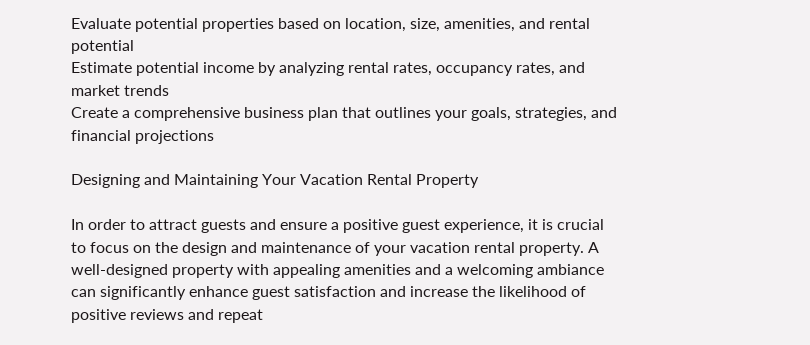Evaluate potential properties based on location, size, amenities, and rental potential
Estimate potential income by analyzing rental rates, occupancy rates, and market trends
Create a comprehensive business plan that outlines your goals, strategies, and financial projections

Designing and Maintaining Your Vacation Rental Property

In order to attract guests and ensure a positive guest experience, it is crucial to focus on the design and maintenance of your vacation rental property. A well-designed property with appealing amenities and a welcoming ambiance can significantly enhance guest satisfaction and increase the likelihood of positive reviews and repeat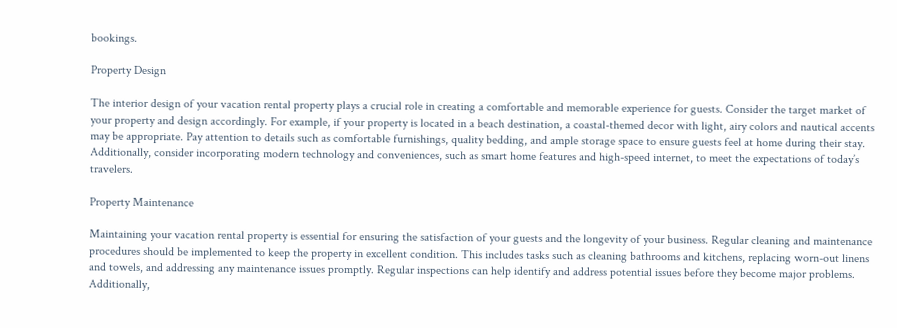bookings.

Property Design

The interior design of your vacation rental property plays a crucial role in creating a comfortable and memorable experience for guests. Consider the target market of your property and design accordingly. For example, if your property is located in a beach destination, a coastal-themed decor with light, airy colors and nautical accents may be appropriate. Pay attention to details such as comfortable furnishings, quality bedding, and ample storage space to ensure guests feel at home during their stay. Additionally, consider incorporating modern technology and conveniences, such as smart home features and high-speed internet, to meet the expectations of today’s travelers.

Property Maintenance

Maintaining your vacation rental property is essential for ensuring the satisfaction of your guests and the longevity of your business. Regular cleaning and maintenance procedures should be implemented to keep the property in excellent condition. This includes tasks such as cleaning bathrooms and kitchens, replacing worn-out linens and towels, and addressing any maintenance issues promptly. Regular inspections can help identify and address potential issues before they become major problems. Additionally,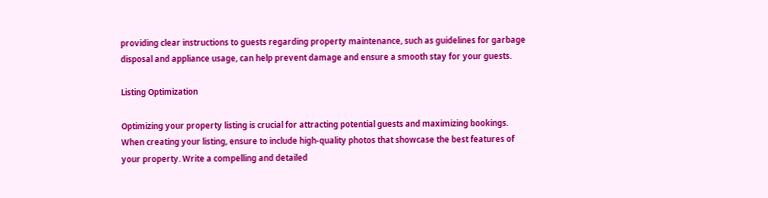providing clear instructions to guests regarding property maintenance, such as guidelines for garbage disposal and appliance usage, can help prevent damage and ensure a smooth stay for your guests.

Listing Optimization

Optimizing your property listing is crucial for attracting potential guests and maximizing bookings. When creating your listing, ensure to include high-quality photos that showcase the best features of your property. Write a compelling and detailed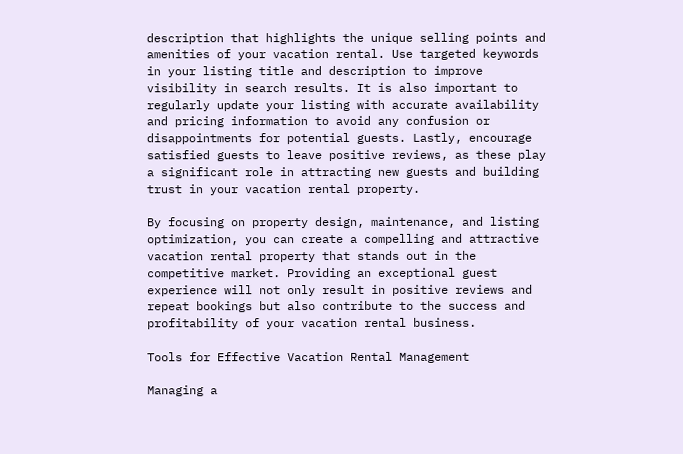description that highlights the unique selling points and amenities of your vacation rental. Use targeted keywords in your listing title and description to improve visibility in search results. It is also important to regularly update your listing with accurate availability and pricing information to avoid any confusion or disappointments for potential guests. Lastly, encourage satisfied guests to leave positive reviews, as these play a significant role in attracting new guests and building trust in your vacation rental property.

By focusing on property design, maintenance, and listing optimization, you can create a compelling and attractive vacation rental property that stands out in the competitive market. Providing an exceptional guest experience will not only result in positive reviews and repeat bookings but also contribute to the success and profitability of your vacation rental business.

Tools for Effective Vacation Rental Management

Managing a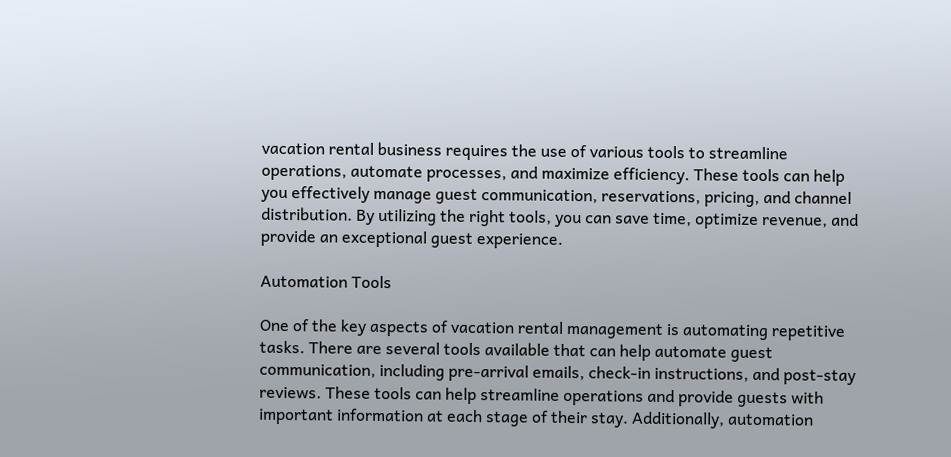vacation rental business requires the use of various tools to streamline operations, automate processes, and maximize efficiency. These tools can help you effectively manage guest communication, reservations, pricing, and channel distribution. By utilizing the right tools, you can save time, optimize revenue, and provide an exceptional guest experience.

Automation Tools

One of the key aspects of vacation rental management is automating repetitive tasks. There are several tools available that can help automate guest communication, including pre-arrival emails, check-in instructions, and post-stay reviews. These tools can help streamline operations and provide guests with important information at each stage of their stay. Additionally, automation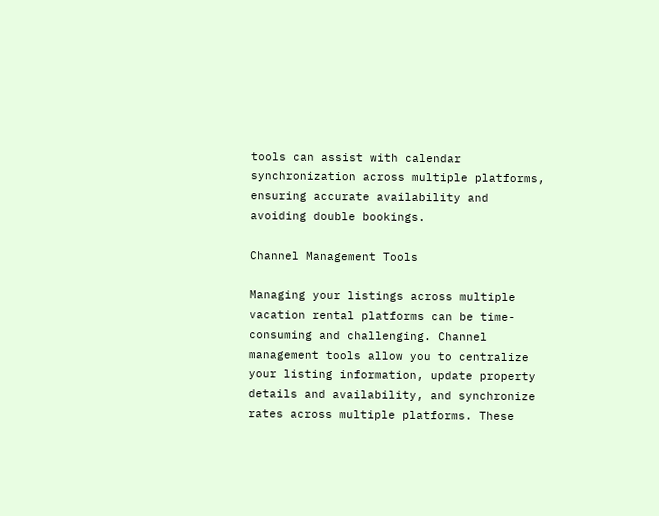tools can assist with calendar synchronization across multiple platforms, ensuring accurate availability and avoiding double bookings.

Channel Management Tools

Managing your listings across multiple vacation rental platforms can be time-consuming and challenging. Channel management tools allow you to centralize your listing information, update property details and availability, and synchronize rates across multiple platforms. These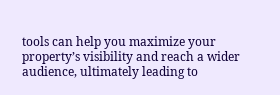tools can help you maximize your property’s visibility and reach a wider audience, ultimately leading to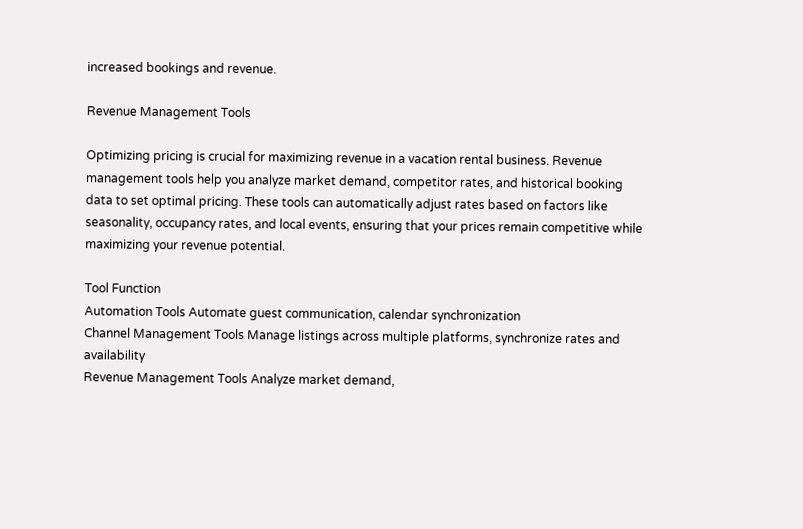increased bookings and revenue.

Revenue Management Tools

Optimizing pricing is crucial for maximizing revenue in a vacation rental business. Revenue management tools help you analyze market demand, competitor rates, and historical booking data to set optimal pricing. These tools can automatically adjust rates based on factors like seasonality, occupancy rates, and local events, ensuring that your prices remain competitive while maximizing your revenue potential.

Tool Function
Automation Tools Automate guest communication, calendar synchronization
Channel Management Tools Manage listings across multiple platforms, synchronize rates and availability
Revenue Management Tools Analyze market demand,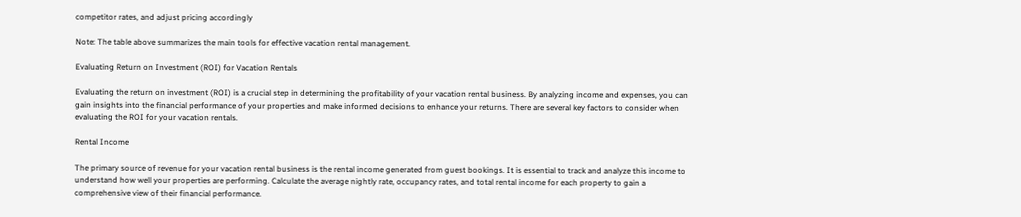competitor rates, and adjust pricing accordingly

Note: The table above summarizes the main tools for effective vacation rental management.

Evaluating Return on Investment (ROI) for Vacation Rentals

Evaluating the return on investment (ROI) is a crucial step in determining the profitability of your vacation rental business. By analyzing income and expenses, you can gain insights into the financial performance of your properties and make informed decisions to enhance your returns. There are several key factors to consider when evaluating the ROI for your vacation rentals.

Rental Income

The primary source of revenue for your vacation rental business is the rental income generated from guest bookings. It is essential to track and analyze this income to understand how well your properties are performing. Calculate the average nightly rate, occupancy rates, and total rental income for each property to gain a comprehensive view of their financial performance.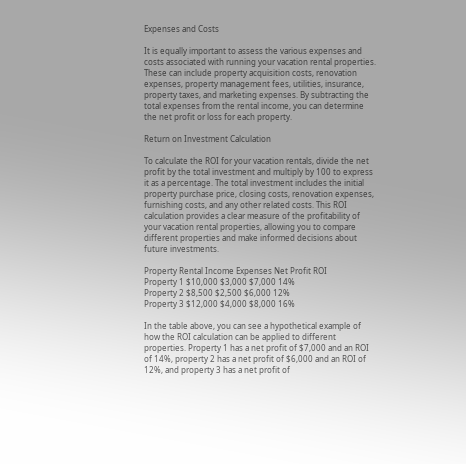Expenses and Costs

It is equally important to assess the various expenses and costs associated with running your vacation rental properties. These can include property acquisition costs, renovation expenses, property management fees, utilities, insurance, property taxes, and marketing expenses. By subtracting the total expenses from the rental income, you can determine the net profit or loss for each property.

Return on Investment Calculation

To calculate the ROI for your vacation rentals, divide the net profit by the total investment and multiply by 100 to express it as a percentage. The total investment includes the initial property purchase price, closing costs, renovation expenses, furnishing costs, and any other related costs. This ROI calculation provides a clear measure of the profitability of your vacation rental properties, allowing you to compare different properties and make informed decisions about future investments.

Property Rental Income Expenses Net Profit ROI
Property 1 $10,000 $3,000 $7,000 14%
Property 2 $8,500 $2,500 $6,000 12%
Property 3 $12,000 $4,000 $8,000 16%

In the table above, you can see a hypothetical example of how the ROI calculation can be applied to different properties. Property 1 has a net profit of $7,000 and an ROI of 14%, property 2 has a net profit of $6,000 and an ROI of 12%, and property 3 has a net profit of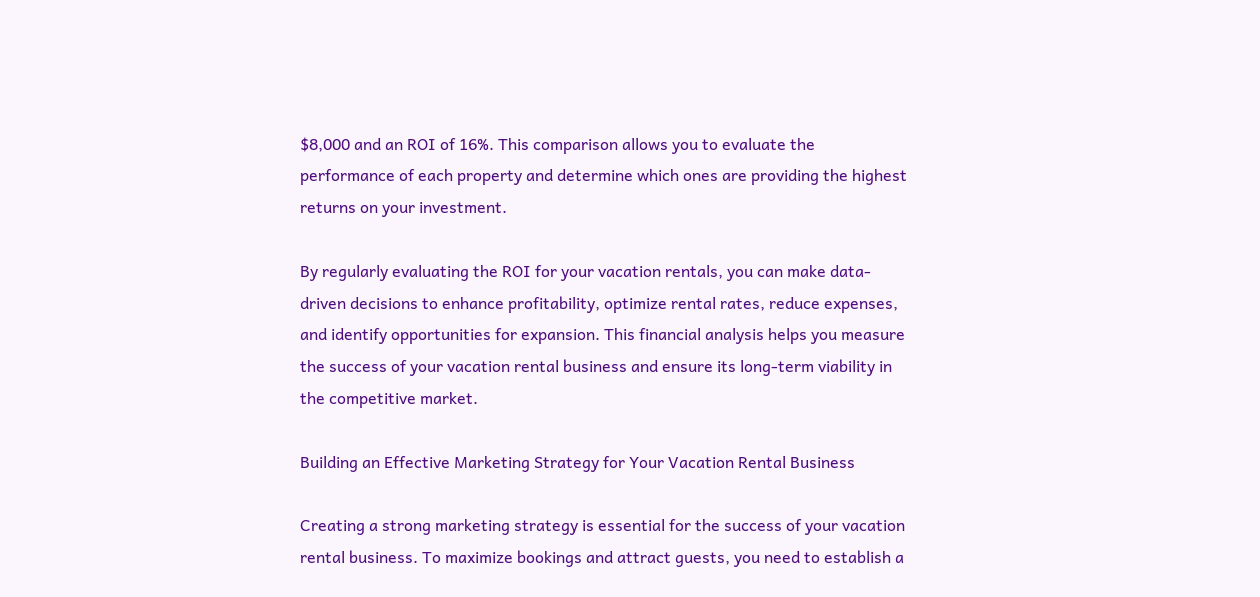$8,000 and an ROI of 16%. This comparison allows you to evaluate the performance of each property and determine which ones are providing the highest returns on your investment.

By regularly evaluating the ROI for your vacation rentals, you can make data-driven decisions to enhance profitability, optimize rental rates, reduce expenses, and identify opportunities for expansion. This financial analysis helps you measure the success of your vacation rental business and ensure its long-term viability in the competitive market.

Building an Effective Marketing Strategy for Your Vacation Rental Business

Creating a strong marketing strategy is essential for the success of your vacation rental business. To maximize bookings and attract guests, you need to establish a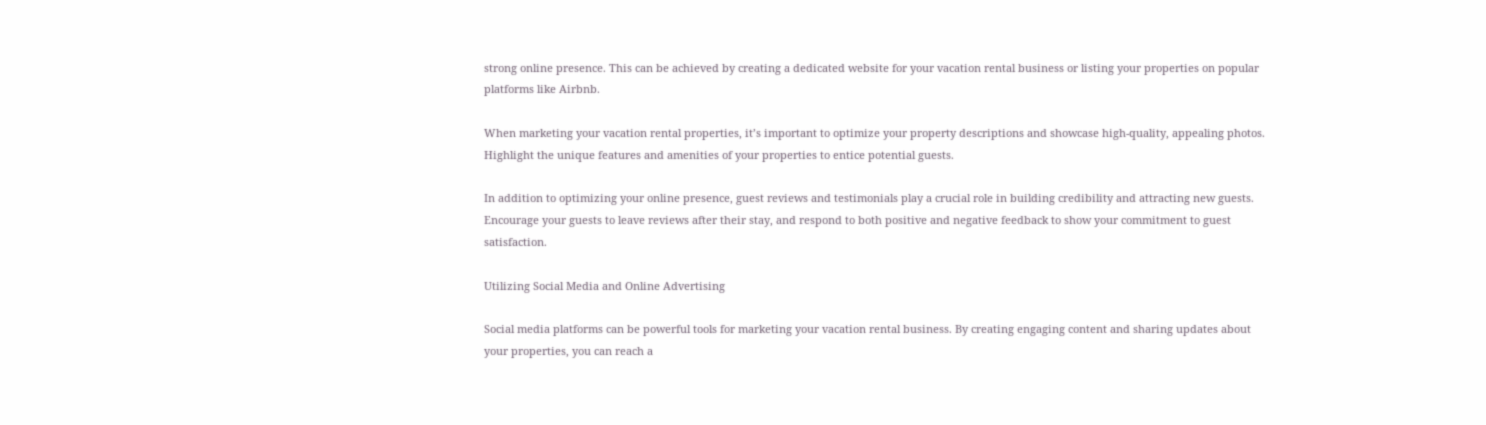strong online presence. This can be achieved by creating a dedicated website for your vacation rental business or listing your properties on popular platforms like Airbnb.

When marketing your vacation rental properties, it’s important to optimize your property descriptions and showcase high-quality, appealing photos. Highlight the unique features and amenities of your properties to entice potential guests.

In addition to optimizing your online presence, guest reviews and testimonials play a crucial role in building credibility and attracting new guests. Encourage your guests to leave reviews after their stay, and respond to both positive and negative feedback to show your commitment to guest satisfaction.

Utilizing Social Media and Online Advertising

Social media platforms can be powerful tools for marketing your vacation rental business. By creating engaging content and sharing updates about your properties, you can reach a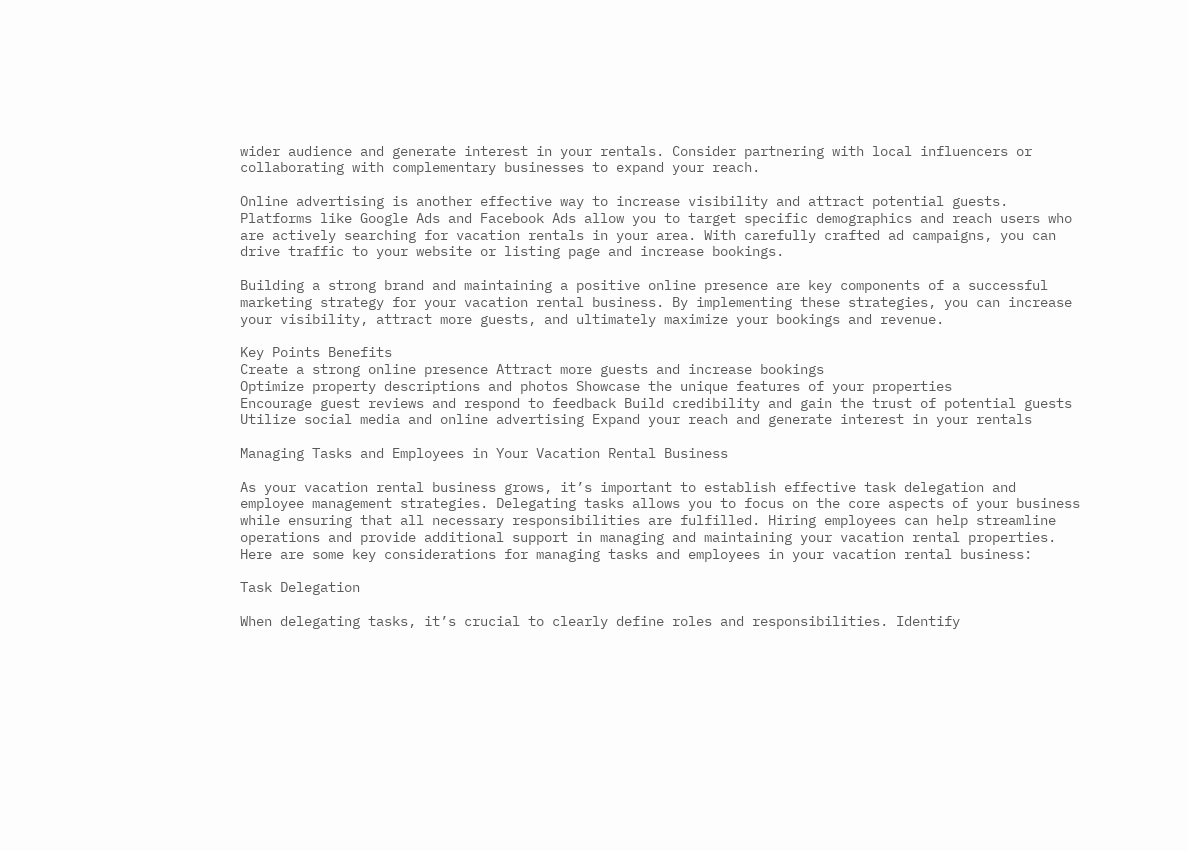wider audience and generate interest in your rentals. Consider partnering with local influencers or collaborating with complementary businesses to expand your reach.

Online advertising is another effective way to increase visibility and attract potential guests. Platforms like Google Ads and Facebook Ads allow you to target specific demographics and reach users who are actively searching for vacation rentals in your area. With carefully crafted ad campaigns, you can drive traffic to your website or listing page and increase bookings.

Building a strong brand and maintaining a positive online presence are key components of a successful marketing strategy for your vacation rental business. By implementing these strategies, you can increase your visibility, attract more guests, and ultimately maximize your bookings and revenue.

Key Points Benefits
Create a strong online presence Attract more guests and increase bookings
Optimize property descriptions and photos Showcase the unique features of your properties
Encourage guest reviews and respond to feedback Build credibility and gain the trust of potential guests
Utilize social media and online advertising Expand your reach and generate interest in your rentals

Managing Tasks and Employees in Your Vacation Rental Business

As your vacation rental business grows, it’s important to establish effective task delegation and employee management strategies. Delegating tasks allows you to focus on the core aspects of your business while ensuring that all necessary responsibilities are fulfilled. Hiring employees can help streamline operations and provide additional support in managing and maintaining your vacation rental properties. Here are some key considerations for managing tasks and employees in your vacation rental business:

Task Delegation

When delegating tasks, it’s crucial to clearly define roles and responsibilities. Identify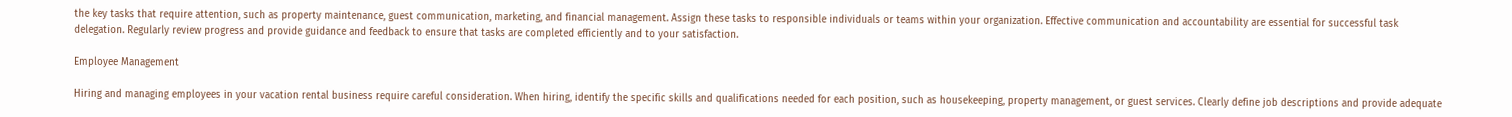the key tasks that require attention, such as property maintenance, guest communication, marketing, and financial management. Assign these tasks to responsible individuals or teams within your organization. Effective communication and accountability are essential for successful task delegation. Regularly review progress and provide guidance and feedback to ensure that tasks are completed efficiently and to your satisfaction.

Employee Management

Hiring and managing employees in your vacation rental business require careful consideration. When hiring, identify the specific skills and qualifications needed for each position, such as housekeeping, property management, or guest services. Clearly define job descriptions and provide adequate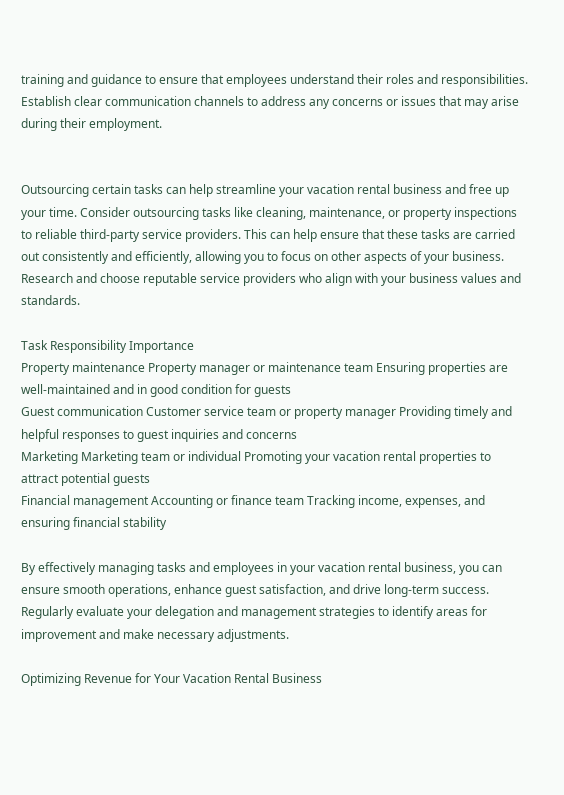training and guidance to ensure that employees understand their roles and responsibilities. Establish clear communication channels to address any concerns or issues that may arise during their employment.


Outsourcing certain tasks can help streamline your vacation rental business and free up your time. Consider outsourcing tasks like cleaning, maintenance, or property inspections to reliable third-party service providers. This can help ensure that these tasks are carried out consistently and efficiently, allowing you to focus on other aspects of your business. Research and choose reputable service providers who align with your business values and standards.

Task Responsibility Importance
Property maintenance Property manager or maintenance team Ensuring properties are well-maintained and in good condition for guests
Guest communication Customer service team or property manager Providing timely and helpful responses to guest inquiries and concerns
Marketing Marketing team or individual Promoting your vacation rental properties to attract potential guests
Financial management Accounting or finance team Tracking income, expenses, and ensuring financial stability

By effectively managing tasks and employees in your vacation rental business, you can ensure smooth operations, enhance guest satisfaction, and drive long-term success. Regularly evaluate your delegation and management strategies to identify areas for improvement and make necessary adjustments.

Optimizing Revenue for Your Vacation Rental Business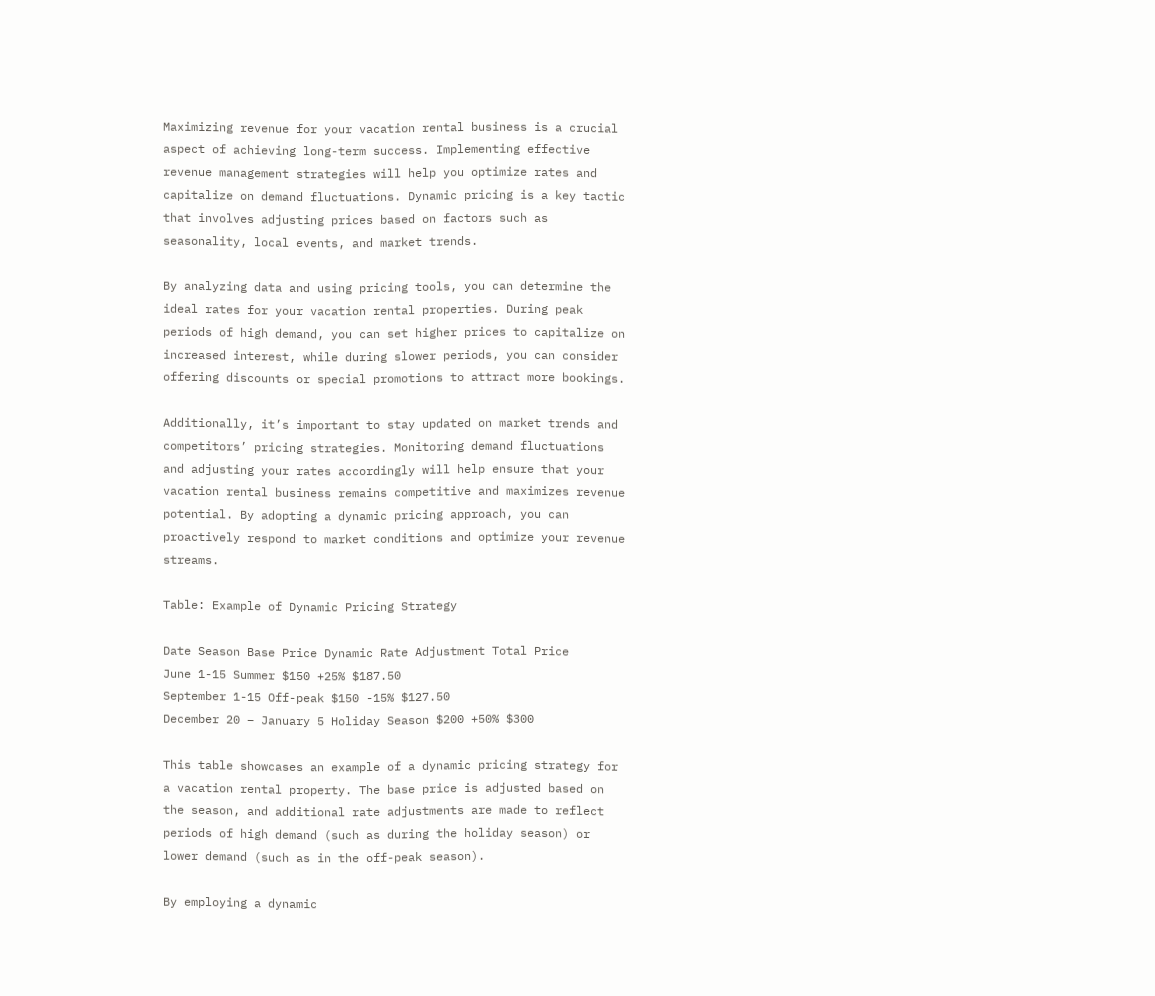Maximizing revenue for your vacation rental business is a crucial aspect of achieving long-term success. Implementing effective revenue management strategies will help you optimize rates and capitalize on demand fluctuations. Dynamic pricing is a key tactic that involves adjusting prices based on factors such as seasonality, local events, and market trends.

By analyzing data and using pricing tools, you can determine the ideal rates for your vacation rental properties. During peak periods of high demand, you can set higher prices to capitalize on increased interest, while during slower periods, you can consider offering discounts or special promotions to attract more bookings.

Additionally, it’s important to stay updated on market trends and competitors’ pricing strategies. Monitoring demand fluctuations and adjusting your rates accordingly will help ensure that your vacation rental business remains competitive and maximizes revenue potential. By adopting a dynamic pricing approach, you can proactively respond to market conditions and optimize your revenue streams.

Table: Example of Dynamic Pricing Strategy

Date Season Base Price Dynamic Rate Adjustment Total Price
June 1-15 Summer $150 +25% $187.50
September 1-15 Off-peak $150 -15% $127.50
December 20 – January 5 Holiday Season $200 +50% $300

This table showcases an example of a dynamic pricing strategy for a vacation rental property. The base price is adjusted based on the season, and additional rate adjustments are made to reflect periods of high demand (such as during the holiday season) or lower demand (such as in the off-peak season).

By employing a dynamic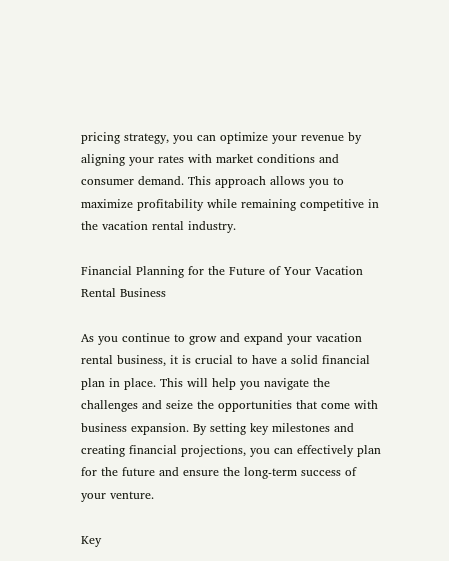pricing strategy, you can optimize your revenue by aligning your rates with market conditions and consumer demand. This approach allows you to maximize profitability while remaining competitive in the vacation rental industry.

Financial Planning for the Future of Your Vacation Rental Business

As you continue to grow and expand your vacation rental business, it is crucial to have a solid financial plan in place. This will help you navigate the challenges and seize the opportunities that come with business expansion. By setting key milestones and creating financial projections, you can effectively plan for the future and ensure the long-term success of your venture.

Key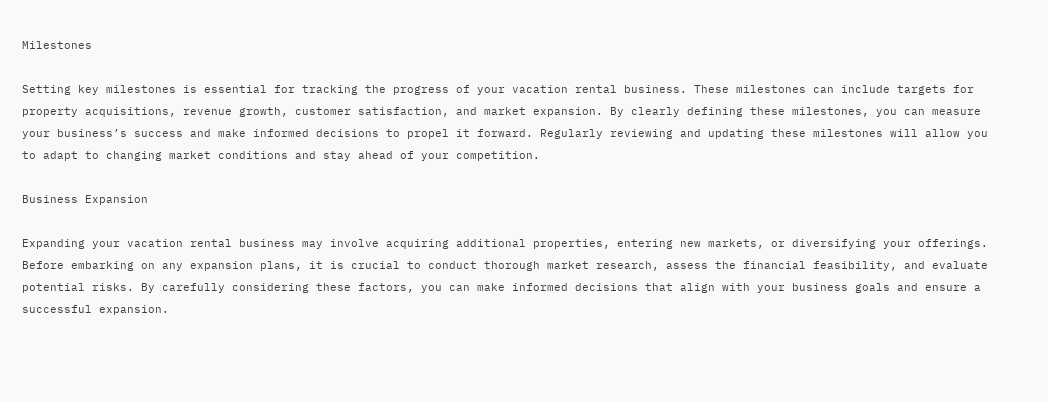Milestones

Setting key milestones is essential for tracking the progress of your vacation rental business. These milestones can include targets for property acquisitions, revenue growth, customer satisfaction, and market expansion. By clearly defining these milestones, you can measure your business’s success and make informed decisions to propel it forward. Regularly reviewing and updating these milestones will allow you to adapt to changing market conditions and stay ahead of your competition.

Business Expansion

Expanding your vacation rental business may involve acquiring additional properties, entering new markets, or diversifying your offerings. Before embarking on any expansion plans, it is crucial to conduct thorough market research, assess the financial feasibility, and evaluate potential risks. By carefully considering these factors, you can make informed decisions that align with your business goals and ensure a successful expansion.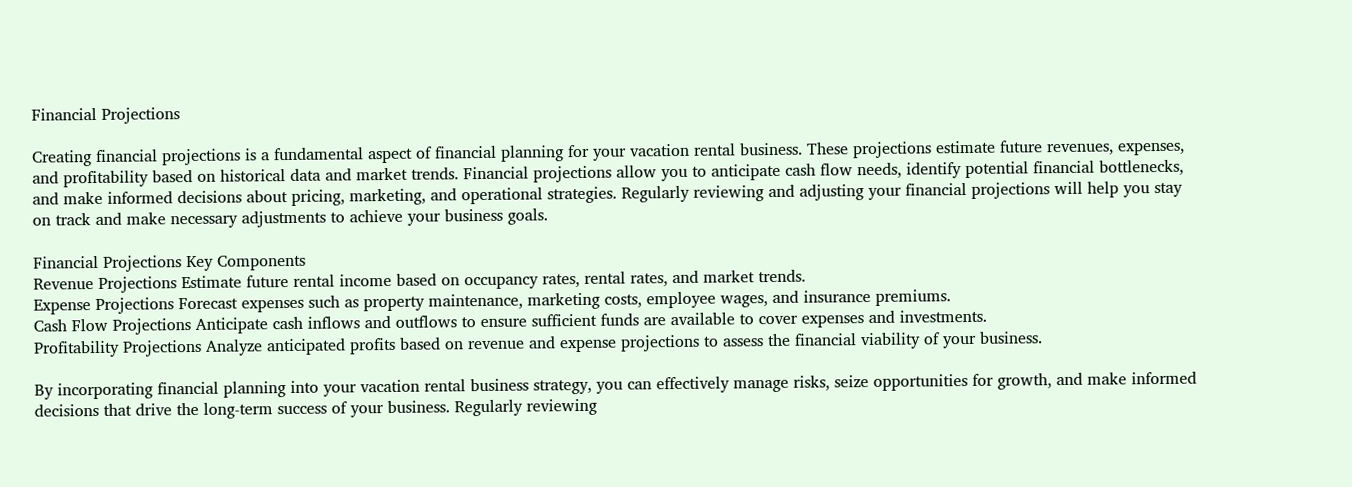Financial Projections

Creating financial projections is a fundamental aspect of financial planning for your vacation rental business. These projections estimate future revenues, expenses, and profitability based on historical data and market trends. Financial projections allow you to anticipate cash flow needs, identify potential financial bottlenecks, and make informed decisions about pricing, marketing, and operational strategies. Regularly reviewing and adjusting your financial projections will help you stay on track and make necessary adjustments to achieve your business goals.

Financial Projections Key Components
Revenue Projections Estimate future rental income based on occupancy rates, rental rates, and market trends.
Expense Projections Forecast expenses such as property maintenance, marketing costs, employee wages, and insurance premiums.
Cash Flow Projections Anticipate cash inflows and outflows to ensure sufficient funds are available to cover expenses and investments.
Profitability Projections Analyze anticipated profits based on revenue and expense projections to assess the financial viability of your business.

By incorporating financial planning into your vacation rental business strategy, you can effectively manage risks, seize opportunities for growth, and make informed decisions that drive the long-term success of your business. Regularly reviewing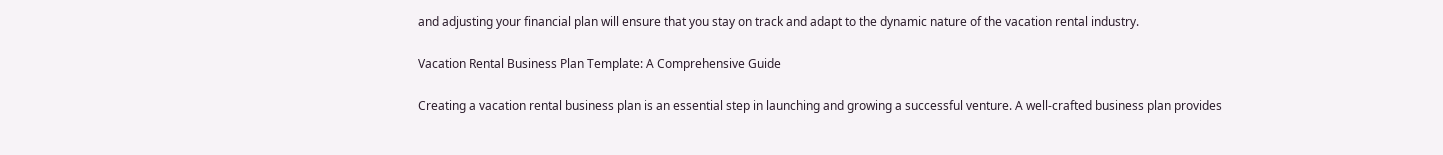and adjusting your financial plan will ensure that you stay on track and adapt to the dynamic nature of the vacation rental industry.

Vacation Rental Business Plan Template: A Comprehensive Guide

Creating a vacation rental business plan is an essential step in launching and growing a successful venture. A well-crafted business plan provides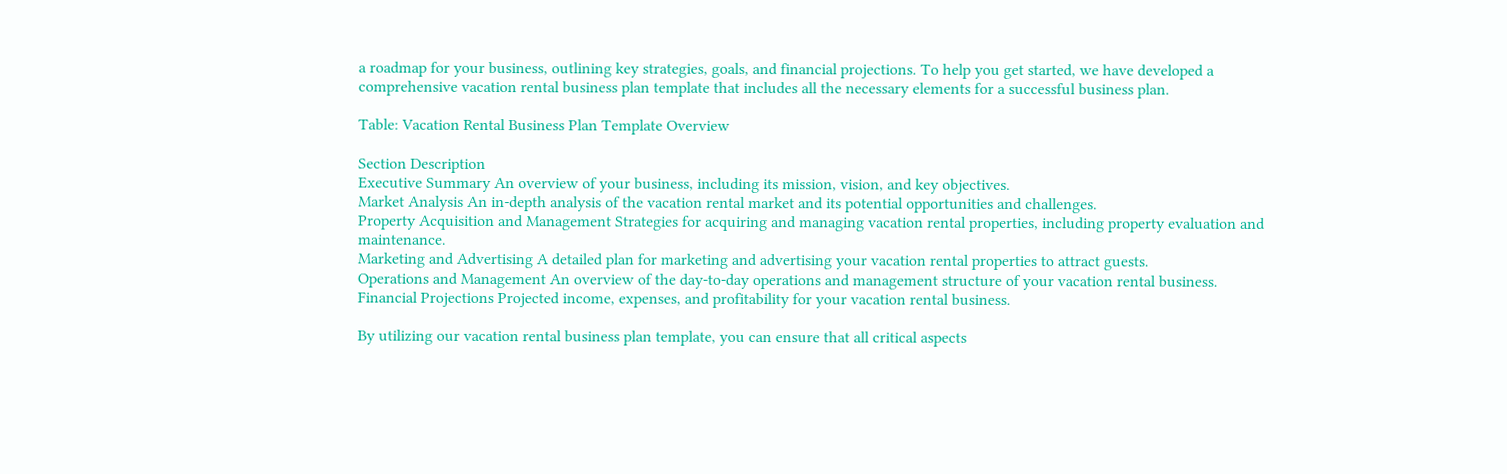a roadmap for your business, outlining key strategies, goals, and financial projections. To help you get started, we have developed a comprehensive vacation rental business plan template that includes all the necessary elements for a successful business plan.

Table: Vacation Rental Business Plan Template Overview

Section Description
Executive Summary An overview of your business, including its mission, vision, and key objectives.
Market Analysis An in-depth analysis of the vacation rental market and its potential opportunities and challenges.
Property Acquisition and Management Strategies for acquiring and managing vacation rental properties, including property evaluation and maintenance.
Marketing and Advertising A detailed plan for marketing and advertising your vacation rental properties to attract guests.
Operations and Management An overview of the day-to-day operations and management structure of your vacation rental business.
Financial Projections Projected income, expenses, and profitability for your vacation rental business.

By utilizing our vacation rental business plan template, you can ensure that all critical aspects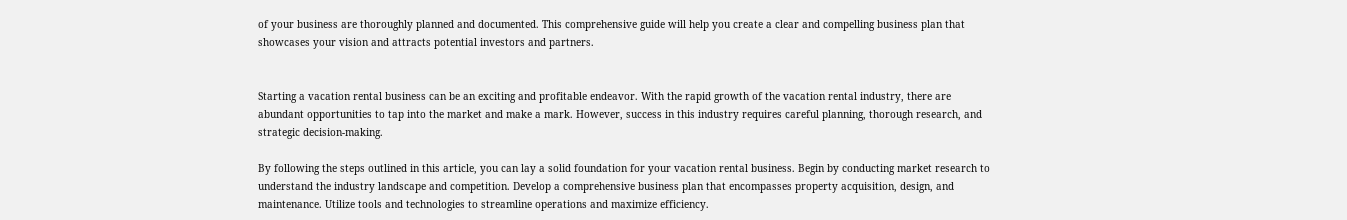of your business are thoroughly planned and documented. This comprehensive guide will help you create a clear and compelling business plan that showcases your vision and attracts potential investors and partners.


Starting a vacation rental business can be an exciting and profitable endeavor. With the rapid growth of the vacation rental industry, there are abundant opportunities to tap into the market and make a mark. However, success in this industry requires careful planning, thorough research, and strategic decision-making.

By following the steps outlined in this article, you can lay a solid foundation for your vacation rental business. Begin by conducting market research to understand the industry landscape and competition. Develop a comprehensive business plan that encompasses property acquisition, design, and maintenance. Utilize tools and technologies to streamline operations and maximize efficiency.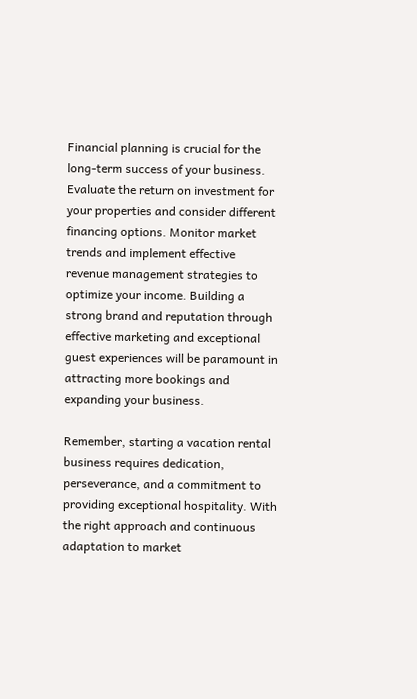Financial planning is crucial for the long-term success of your business. Evaluate the return on investment for your properties and consider different financing options. Monitor market trends and implement effective revenue management strategies to optimize your income. Building a strong brand and reputation through effective marketing and exceptional guest experiences will be paramount in attracting more bookings and expanding your business.

Remember, starting a vacation rental business requires dedication, perseverance, and a commitment to providing exceptional hospitality. With the right approach and continuous adaptation to market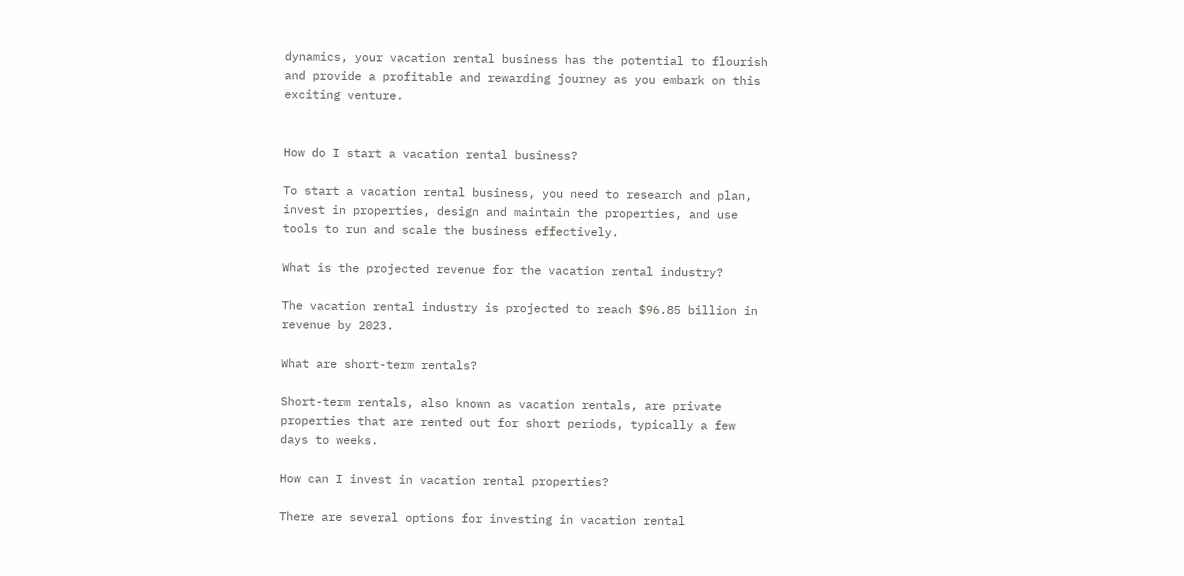dynamics, your vacation rental business has the potential to flourish and provide a profitable and rewarding journey as you embark on this exciting venture.


How do I start a vacation rental business?

To start a vacation rental business, you need to research and plan, invest in properties, design and maintain the properties, and use tools to run and scale the business effectively.

What is the projected revenue for the vacation rental industry?

The vacation rental industry is projected to reach $96.85 billion in revenue by 2023.

What are short-term rentals?

Short-term rentals, also known as vacation rentals, are private properties that are rented out for short periods, typically a few days to weeks.

How can I invest in vacation rental properties?

There are several options for investing in vacation rental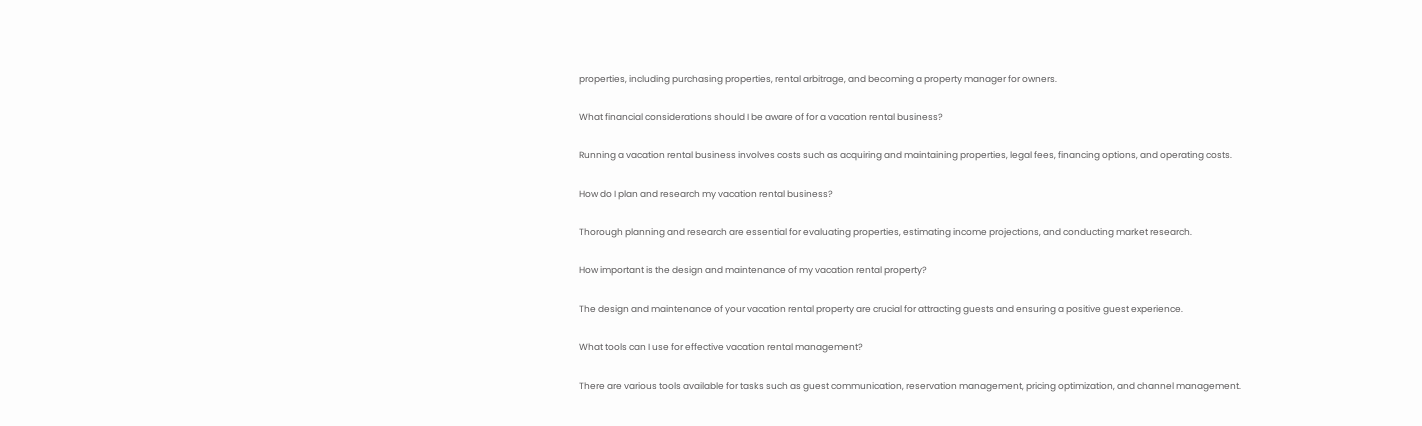properties, including purchasing properties, rental arbitrage, and becoming a property manager for owners.

What financial considerations should I be aware of for a vacation rental business?

Running a vacation rental business involves costs such as acquiring and maintaining properties, legal fees, financing options, and operating costs.

How do I plan and research my vacation rental business?

Thorough planning and research are essential for evaluating properties, estimating income projections, and conducting market research.

How important is the design and maintenance of my vacation rental property?

The design and maintenance of your vacation rental property are crucial for attracting guests and ensuring a positive guest experience.

What tools can I use for effective vacation rental management?

There are various tools available for tasks such as guest communication, reservation management, pricing optimization, and channel management.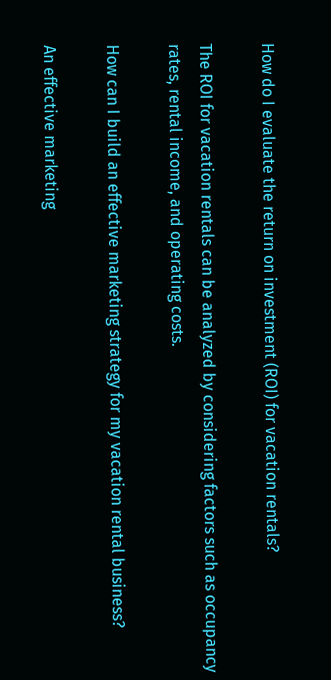How do I evaluate the return on investment (ROI) for vacation rentals?

The ROI for vacation rentals can be analyzed by considering factors such as occupancy rates, rental income, and operating costs.

How can I build an effective marketing strategy for my vacation rental business?

An effective marketing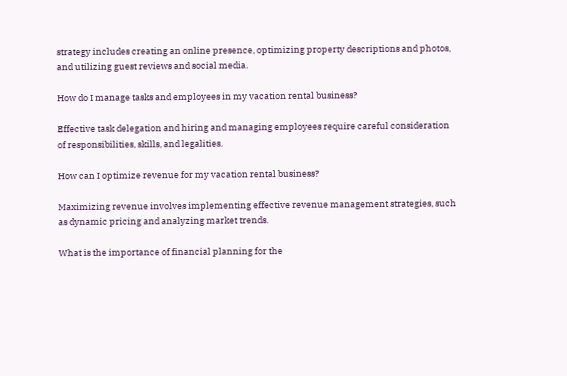strategy includes creating an online presence, optimizing property descriptions and photos, and utilizing guest reviews and social media.

How do I manage tasks and employees in my vacation rental business?

Effective task delegation and hiring and managing employees require careful consideration of responsibilities, skills, and legalities.

How can I optimize revenue for my vacation rental business?

Maximizing revenue involves implementing effective revenue management strategies, such as dynamic pricing and analyzing market trends.

What is the importance of financial planning for the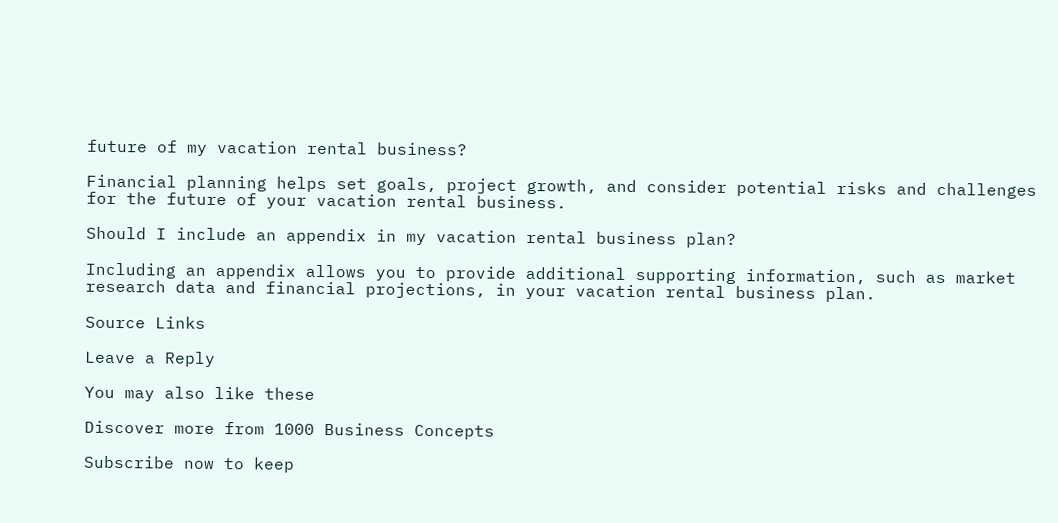future of my vacation rental business?

Financial planning helps set goals, project growth, and consider potential risks and challenges for the future of your vacation rental business.

Should I include an appendix in my vacation rental business plan?

Including an appendix allows you to provide additional supporting information, such as market research data and financial projections, in your vacation rental business plan.

Source Links

Leave a Reply

You may also like these

Discover more from 1000 Business Concepts

Subscribe now to keep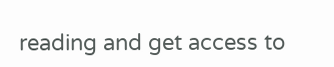reading and get access to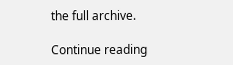the full archive.

Continue reading